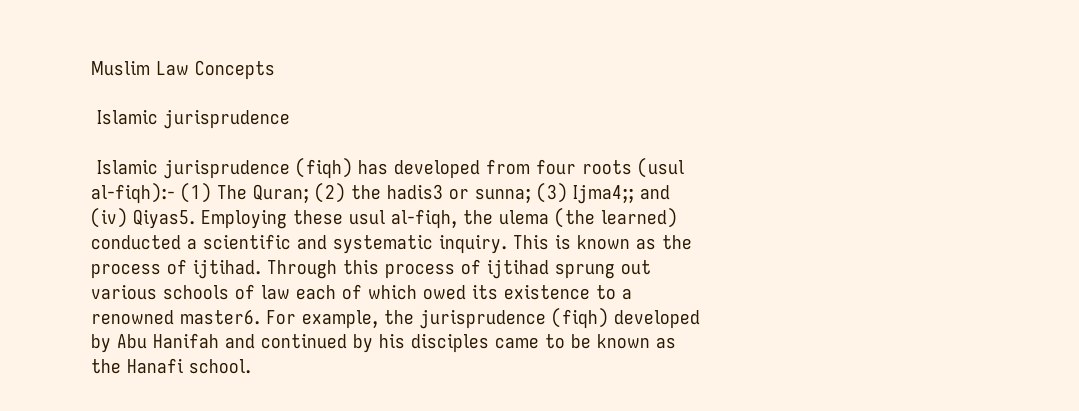Muslim Law Concepts

 Islamic jurisprudence

 Islamic jurisprudence (fiqh) has developed from four roots (usul al-fiqh):- (1) The Quran; (2) the hadis3 or sunna; (3) Ijma4;; and (iv) Qiyas5. Employing these usul al-fiqh, the ulema (the learned) conducted a scientific and systematic inquiry. This is known as the process of ijtihad. Through this process of ijtihad sprung out various schools of law each of which owed its existence to a renowned master6. For example, the jurisprudence (fiqh) developed by Abu Hanifah and continued by his disciples came to be known as the Hanafi school.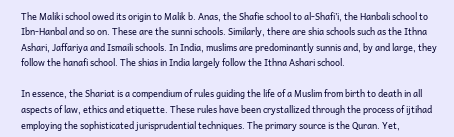The Maliki school owed its origin to Malik b. Anas, the Shafie school to al-Shafi’i, the Hanbali school to Ibn-Hanbal and so on. These are the sunni schools. Similarly, there are shia schools such as the Ithna Ashari, Jaffariya and Ismaili schools. In India, muslims are predominantly sunnis and, by and large, they follow the hanafi school. The shias in India largely follow the Ithna Ashari school.

In essence, the Shariat is a compendium of rules guiding the life of a Muslim from birth to death in all aspects of law, ethics and etiquette. These rules have been crystallized through the process of ijtihad employing the sophisticated jurisprudential techniques. The primary source is the Quran. Yet,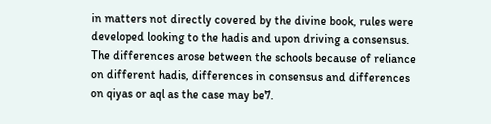in matters not directly covered by the divine book, rules were developed looking to the hadis and upon driving a consensus. The differences arose between the schools because of reliance on different hadis, differences in consensus and differences on qiyas or aql as the case may be7.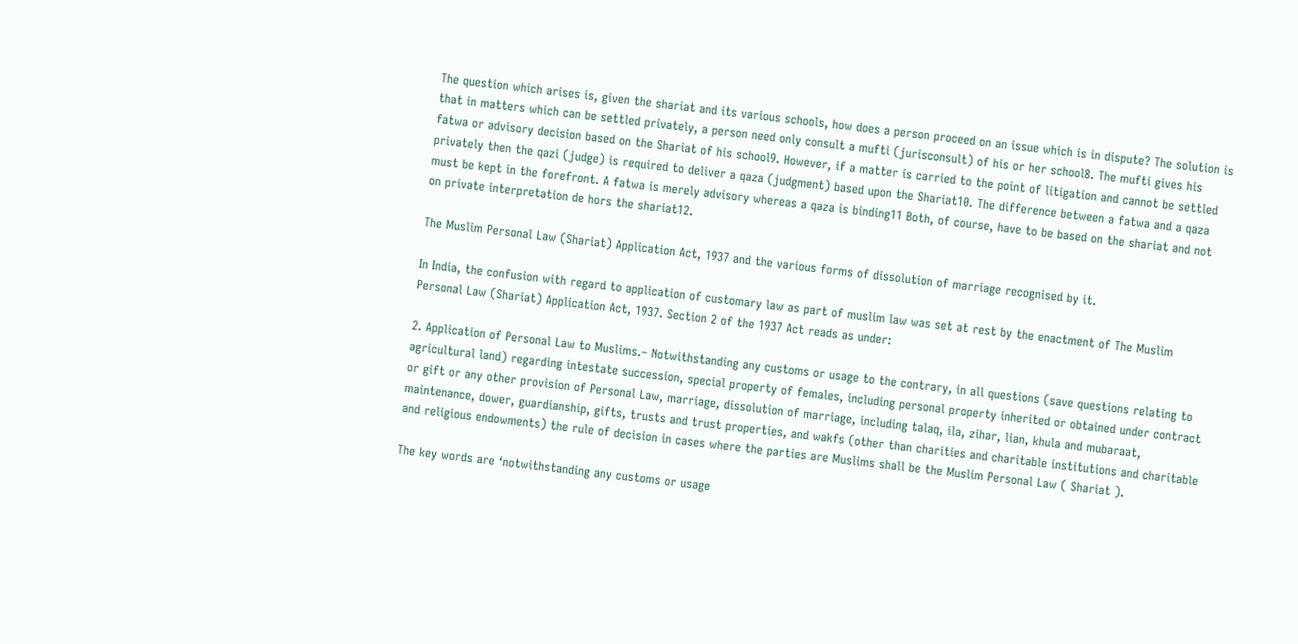The question which arises is, given the shariat and its various schools, how does a person proceed on an issue which is in dispute? The solution is that in matters which can be settled privately, a person need only consult a mufti (jurisconsult) of his or her school8. The mufti gives his fatwa or advisory decision based on the Shariat of his school9. However, if a matter is carried to the point of litigation and cannot be settled privately then the qazi (judge) is required to deliver a qaza (judgment) based upon the Shariat10. The difference between a fatwa and a qaza must be kept in the forefront. A fatwa is merely advisory whereas a qaza is binding11 Both, of course, have to be based on the shariat and not on private interpretation de hors the shariat12.

The Muslim Personal Law (Shariat) Application Act, 1937 and the various forms of dissolution of marriage recognised by it.

In India, the confusion with regard to application of customary law as part of muslim law was set at rest by the enactment of The Muslim Personal Law (Shariat) Application Act, 1937. Section 2 of the 1937 Act reads as under:

2. Application of Personal Law to Muslims.– Notwithstanding any customs or usage to the contrary, in all questions (save questions relating to agricultural land) regarding intestate succession, special property of females, including personal property inherited or obtained under contract or gift or any other provision of Personal Law, marriage, dissolution of marriage, including talaq, ila, zihar, lian, khula and mubaraat, maintenance, dower, guardianship, gifts, trusts and trust properties, and wakfs (other than charities and charitable institutions and charitable and religious endowments) the rule of decision in cases where the parties are Muslims shall be the Muslim Personal Law ( Shariat ).

The key words are ‘notwithstanding any customs or usage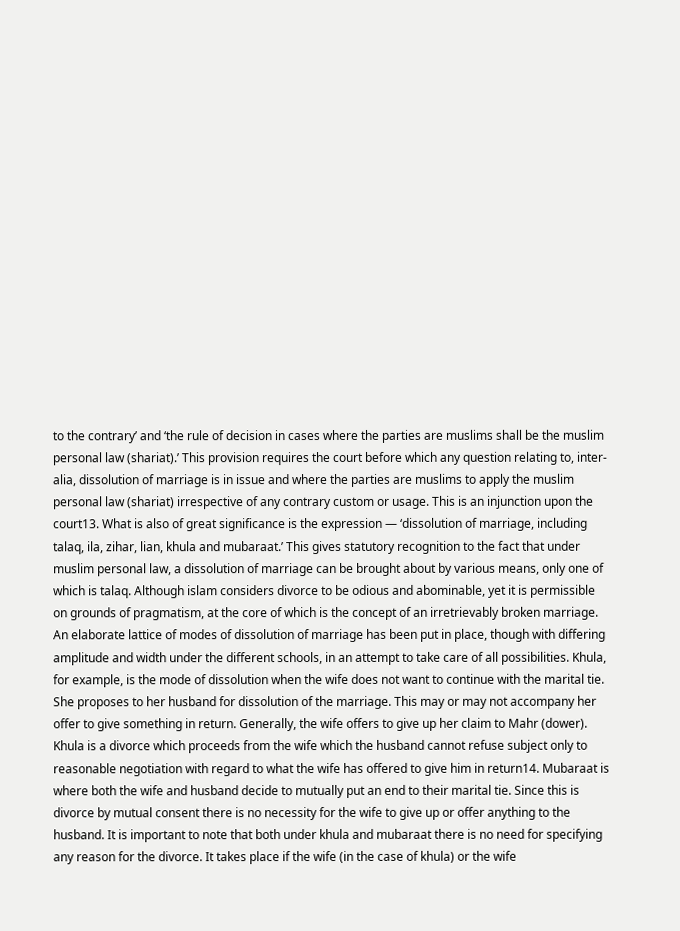to the contrary’ and ‘the rule of decision in cases where the parties are muslims shall be the muslim personal law (shariat).’ This provision requires the court before which any question relating to, inter-alia, dissolution of marriage is in issue and where the parties are muslims to apply the muslim personal law (shariat) irrespective of any contrary custom or usage. This is an injunction upon the court13. What is also of great significance is the expression — ‘dissolution of marriage, including talaq, ila, zihar, lian, khula and mubaraat.’ This gives statutory recognition to the fact that under muslim personal law, a dissolution of marriage can be brought about by various means, only one of which is talaq. Although islam considers divorce to be odious and abominable, yet it is permissible on grounds of pragmatism, at the core of which is the concept of an irretrievably broken marriage. An elaborate lattice of modes of dissolution of marriage has been put in place, though with differing amplitude and width under the different schools, in an attempt to take care of all possibilities. Khula, for example, is the mode of dissolution when the wife does not want to continue with the marital tie. She proposes to her husband for dissolution of the marriage. This may or may not accompany her offer to give something in return. Generally, the wife offers to give up her claim to Mahr (dower). Khula is a divorce which proceeds from the wife which the husband cannot refuse subject only to reasonable negotiation with regard to what the wife has offered to give him in return14. Mubaraat is where both the wife and husband decide to mutually put an end to their marital tie. Since this is divorce by mutual consent there is no necessity for the wife to give up or offer anything to the husband. It is important to note that both under khula and mubaraat there is no need for specifying any reason for the divorce. It takes place if the wife (in the case of khula) or the wife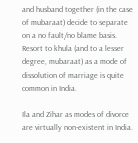and husband together (in the case of mubaraat) decide to separate on a no fault/no blame basis. Resort to khula (and to a lesser degree, mubaraat) as a mode of dissolution of marriage is quite common in India.

Ila and Zihar as modes of divorce are virtually non-existent in India.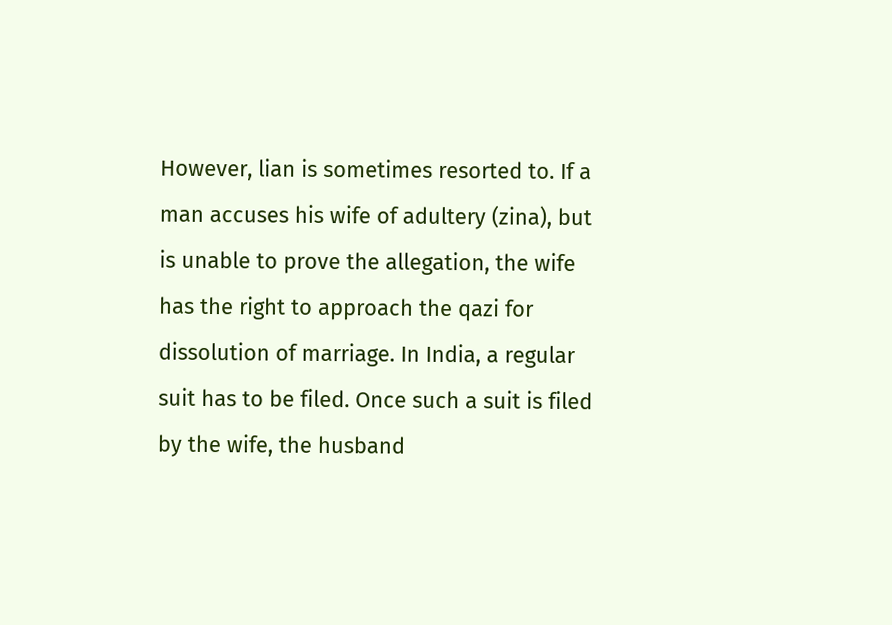However, lian is sometimes resorted to. If a man accuses his wife of adultery (zina), but is unable to prove the allegation, the wife has the right to approach the qazi for dissolution of marriage. In India, a regular suit has to be filed. Once such a suit is filed by the wife, the husband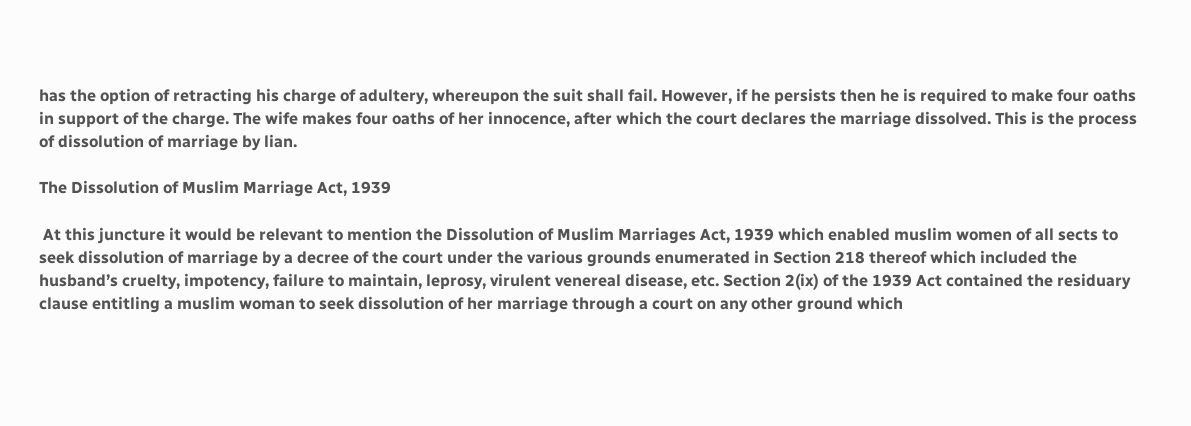has the option of retracting his charge of adultery, whereupon the suit shall fail. However, if he persists then he is required to make four oaths in support of the charge. The wife makes four oaths of her innocence, after which the court declares the marriage dissolved. This is the process of dissolution of marriage by lian.

The Dissolution of Muslim Marriage Act, 1939

 At this juncture it would be relevant to mention the Dissolution of Muslim Marriages Act, 1939 which enabled muslim women of all sects to seek dissolution of marriage by a decree of the court under the various grounds enumerated in Section 218 thereof which included the husband’s cruelty, impotency, failure to maintain, leprosy, virulent venereal disease, etc. Section 2(ix) of the 1939 Act contained the residuary clause entitling a muslim woman to seek dissolution of her marriage through a court on any other ground which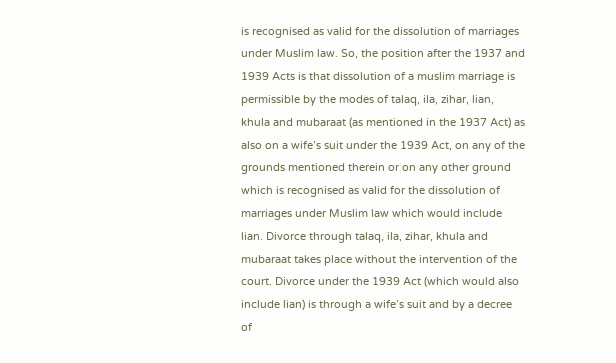is recognised as valid for the dissolution of marriages under Muslim law. So, the position after the 1937 and 1939 Acts is that dissolution of a muslim marriage is permissible by the modes of talaq, ila, zihar, lian, khula and mubaraat (as mentioned in the 1937 Act) as also on a wife’s suit under the 1939 Act, on any of the grounds mentioned therein or on any other ground which is recognised as valid for the dissolution of marriages under Muslim law which would include lian. Divorce through talaq, ila, zihar, khula and mubaraat takes place without the intervention of the court. Divorce under the 1939 Act (which would also include lian) is through a wife’s suit and by a decree of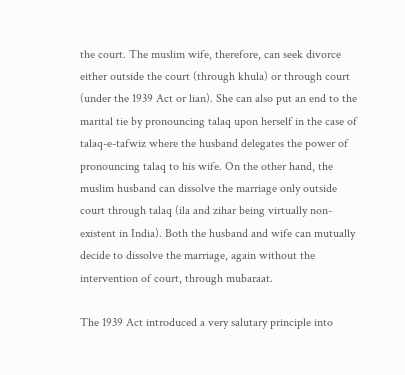the court. The muslim wife, therefore, can seek divorce either outside the court (through khula) or through court (under the 1939 Act or lian). She can also put an end to the marital tie by pronouncing talaq upon herself in the case of talaq-e-tafwiz where the husband delegates the power of pronouncing talaq to his wife. On the other hand, the muslim husband can dissolve the marriage only outside court through talaq (ila and zihar being virtually non-existent in India). Both the husband and wife can mutually decide to dissolve the marriage, again without the intervention of court, through mubaraat.

The 1939 Act introduced a very salutary principle into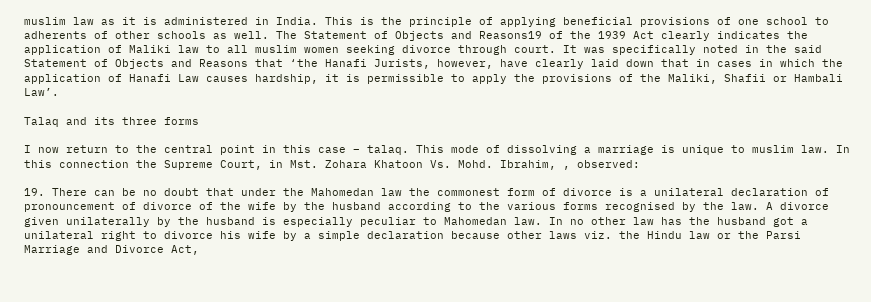muslim law as it is administered in India. This is the principle of applying beneficial provisions of one school to adherents of other schools as well. The Statement of Objects and Reasons19 of the 1939 Act clearly indicates the application of Maliki law to all muslim women seeking divorce through court. It was specifically noted in the said Statement of Objects and Reasons that ‘the Hanafi Jurists, however, have clearly laid down that in cases in which the application of Hanafi Law causes hardship, it is permissible to apply the provisions of the Maliki, Shafii or Hambali Law’.

Talaq and its three forms

I now return to the central point in this case – talaq. This mode of dissolving a marriage is unique to muslim law. In this connection the Supreme Court, in Mst. Zohara Khatoon Vs. Mohd. Ibrahim, , observed:

19. There can be no doubt that under the Mahomedan law the commonest form of divorce is a unilateral declaration of pronouncement of divorce of the wife by the husband according to the various forms recognised by the law. A divorce given unilaterally by the husband is especially peculiar to Mahomedan law. In no other law has the husband got a unilateral right to divorce his wife by a simple declaration because other laws viz. the Hindu law or the Parsi Marriage and Divorce Act,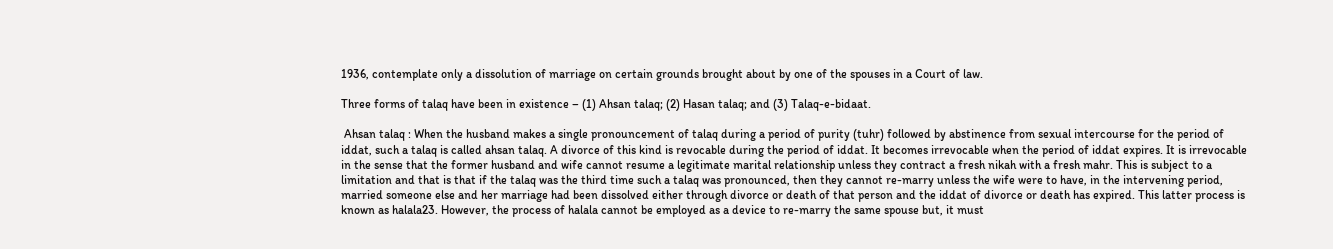1936, contemplate only a dissolution of marriage on certain grounds brought about by one of the spouses in a Court of law.

Three forms of talaq have been in existence – (1) Ahsan talaq; (2) Hasan talaq; and (3) Talaq-e-bidaat.

 Ahsan talaq : When the husband makes a single pronouncement of talaq during a period of purity (tuhr) followed by abstinence from sexual intercourse for the period of iddat, such a talaq is called ahsan talaq. A divorce of this kind is revocable during the period of iddat. It becomes irrevocable when the period of iddat expires. It is irrevocable in the sense that the former husband and wife cannot resume a legitimate marital relationship unless they contract a fresh nikah with a fresh mahr. This is subject to a limitation and that is that if the talaq was the third time such a talaq was pronounced, then they cannot re-marry unless the wife were to have, in the intervening period, married someone else and her marriage had been dissolved either through divorce or death of that person and the iddat of divorce or death has expired. This latter process is known as halala23. However, the process of halala cannot be employed as a device to re-marry the same spouse but, it must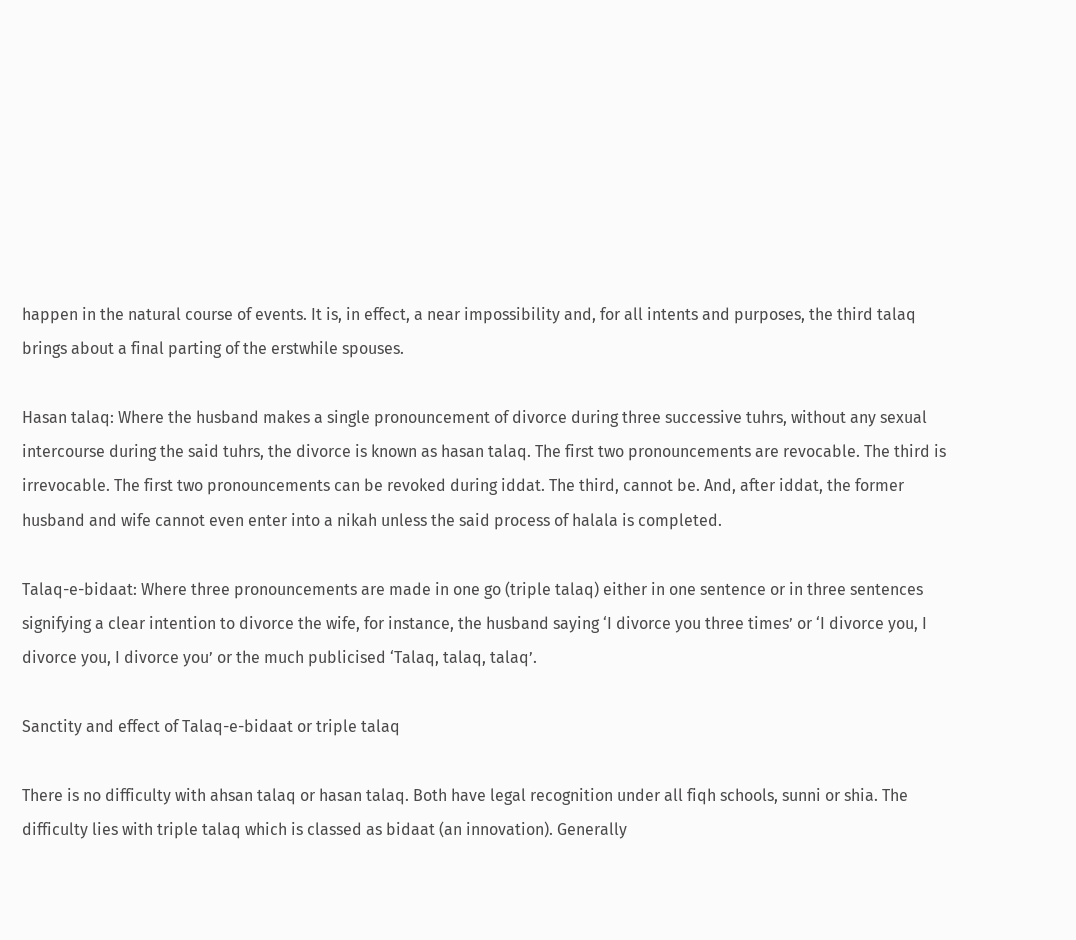happen in the natural course of events. It is, in effect, a near impossibility and, for all intents and purposes, the third talaq brings about a final parting of the erstwhile spouses.

Hasan talaq: Where the husband makes a single pronouncement of divorce during three successive tuhrs, without any sexual intercourse during the said tuhrs, the divorce is known as hasan talaq. The first two pronouncements are revocable. The third is irrevocable. The first two pronouncements can be revoked during iddat. The third, cannot be. And, after iddat, the former husband and wife cannot even enter into a nikah unless the said process of halala is completed.

Talaq-e-bidaat: Where three pronouncements are made in one go (triple talaq) either in one sentence or in three sentences signifying a clear intention to divorce the wife, for instance, the husband saying ‘I divorce you three times’ or ‘I divorce you, I divorce you, I divorce you’ or the much publicised ‘Talaq, talaq, talaq’.

Sanctity and effect of Talaq-e-bidaat or triple talaq

There is no difficulty with ahsan talaq or hasan talaq. Both have legal recognition under all fiqh schools, sunni or shia. The difficulty lies with triple talaq which is classed as bidaat (an innovation). Generally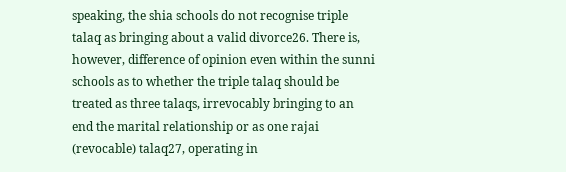speaking, the shia schools do not recognise triple talaq as bringing about a valid divorce26. There is, however, difference of opinion even within the sunni schools as to whether the triple talaq should be treated as three talaqs, irrevocably bringing to an end the marital relationship or as one rajai (revocable) talaq27, operating in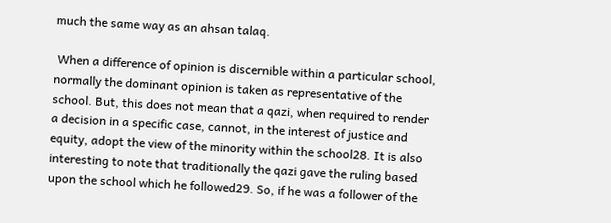much the same way as an ahsan talaq.

 When a difference of opinion is discernible within a particular school, normally the dominant opinion is taken as representative of the school. But, this does not mean that a qazi, when required to render a decision in a specific case, cannot, in the interest of justice and equity, adopt the view of the minority within the school28. It is also interesting to note that traditionally the qazi gave the ruling based upon the school which he followed29. So, if he was a follower of the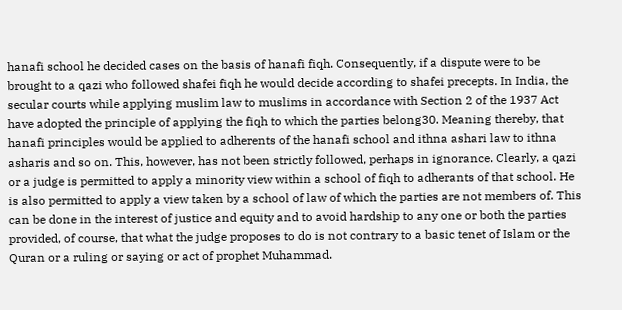hanafi school he decided cases on the basis of hanafi fiqh. Consequently, if a dispute were to be brought to a qazi who followed shafei fiqh he would decide according to shafei precepts. In India, the secular courts while applying muslim law to muslims in accordance with Section 2 of the 1937 Act have adopted the principle of applying the fiqh to which the parties belong30. Meaning thereby, that hanafi principles would be applied to adherents of the hanafi school and ithna ashari law to ithna asharis and so on. This, however, has not been strictly followed, perhaps in ignorance. Clearly, a qazi or a judge is permitted to apply a minority view within a school of fiqh to adherants of that school. He is also permitted to apply a view taken by a school of law of which the parties are not members of. This can be done in the interest of justice and equity and to avoid hardship to any one or both the parties provided, of course, that what the judge proposes to do is not contrary to a basic tenet of Islam or the Quran or a ruling or saying or act of prophet Muhammad.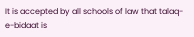It is accepted by all schools of law that talaq-e-bidaat is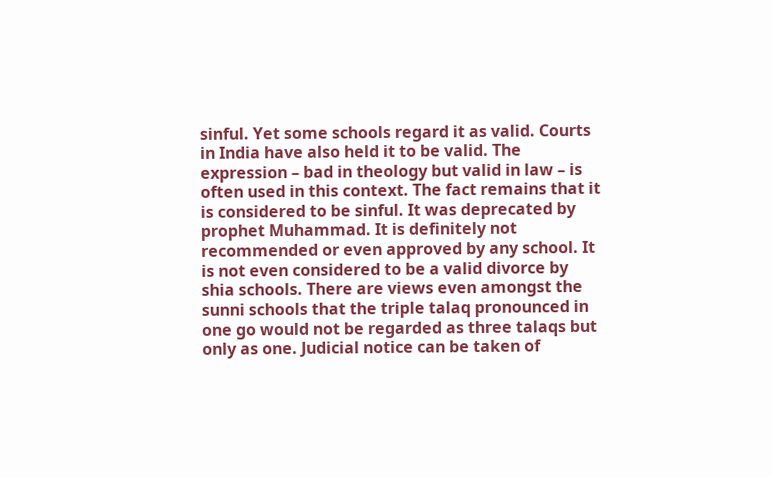sinful. Yet some schools regard it as valid. Courts in India have also held it to be valid. The expression – bad in theology but valid in law – is often used in this context. The fact remains that it is considered to be sinful. It was deprecated by prophet Muhammad. It is definitely not recommended or even approved by any school. It is not even considered to be a valid divorce by shia schools. There are views even amongst the sunni schools that the triple talaq pronounced in one go would not be regarded as three talaqs but only as one. Judicial notice can be taken of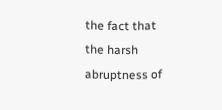the fact that the harsh abruptness of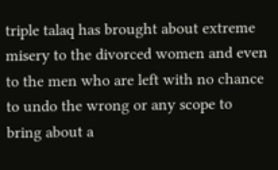triple talaq has brought about extreme misery to the divorced women and even to the men who are left with no chance to undo the wrong or any scope to bring about a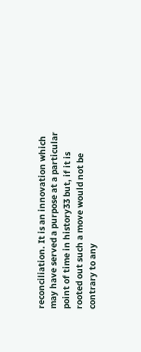reconciliation. It is an innovation which may have served a purpose at a particular point of time in history33 but, if it is rooted out such a move would not be contrary to any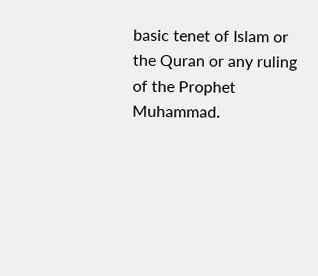basic tenet of Islam or the Quran or any ruling of the Prophet Muhammad.